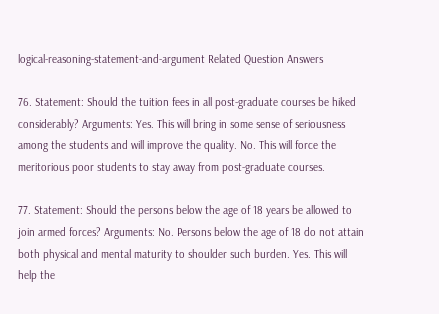logical-reasoning-statement-and-argument Related Question Answers

76. Statement: Should the tuition fees in all post-graduate courses be hiked considerably? Arguments: Yes. This will bring in some sense of seriousness among the students and will improve the quality. No. This will force the meritorious poor students to stay away from post-graduate courses.

77. Statement: Should the persons below the age of 18 years be allowed to join armed forces? Arguments: No. Persons below the age of 18 do not attain both physical and mental maturity to shoulder such burden. Yes. This will help the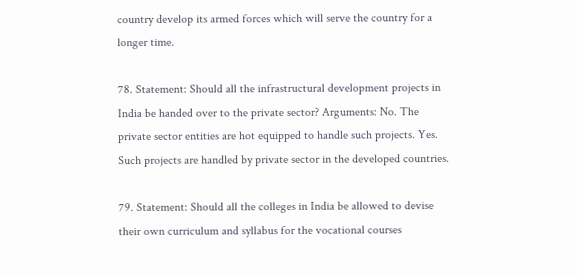country develop its armed forces which will serve the country for a longer time.

78. Statement: Should all the infrastructural development projects in India be handed over to the private sector? Arguments: No. The private sector entities are hot equipped to handle such projects. Yes. Such projects are handled by private sector in the developed countries.

79. Statement: Should all the colleges in India be allowed to devise their own curriculum and syllabus for the vocational courses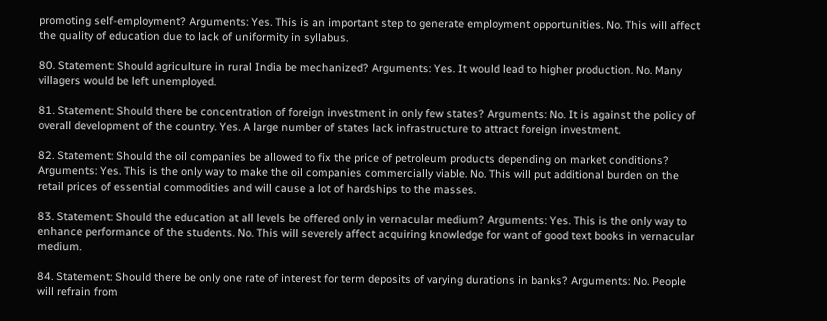promoting self-employment? Arguments: Yes. This is an important step to generate employment opportunities. No. This will affect the quality of education due to lack of uniformity in syllabus.

80. Statement: Should agriculture in rural India be mechanized? Arguments: Yes. It would lead to higher production. No. Many villagers would be left unemployed.

81. Statement: Should there be concentration of foreign investment in only few states? Arguments: No. It is against the policy of overall development of the country. Yes. A large number of states lack infrastructure to attract foreign investment.

82. Statement: Should the oil companies be allowed to fix the price of petroleum products depending on market conditions? Arguments: Yes. This is the only way to make the oil companies commercially viable. No. This will put additional burden on the retail prices of essential commodities and will cause a lot of hardships to the masses.

83. Statement: Should the education at all levels be offered only in vernacular medium? Arguments: Yes. This is the only way to enhance performance of the students. No. This will severely affect acquiring knowledge for want of good text books in vernacular medium.

84. Statement: Should there be only one rate of interest for term deposits of varying durations in banks? Arguments: No. People will refrain from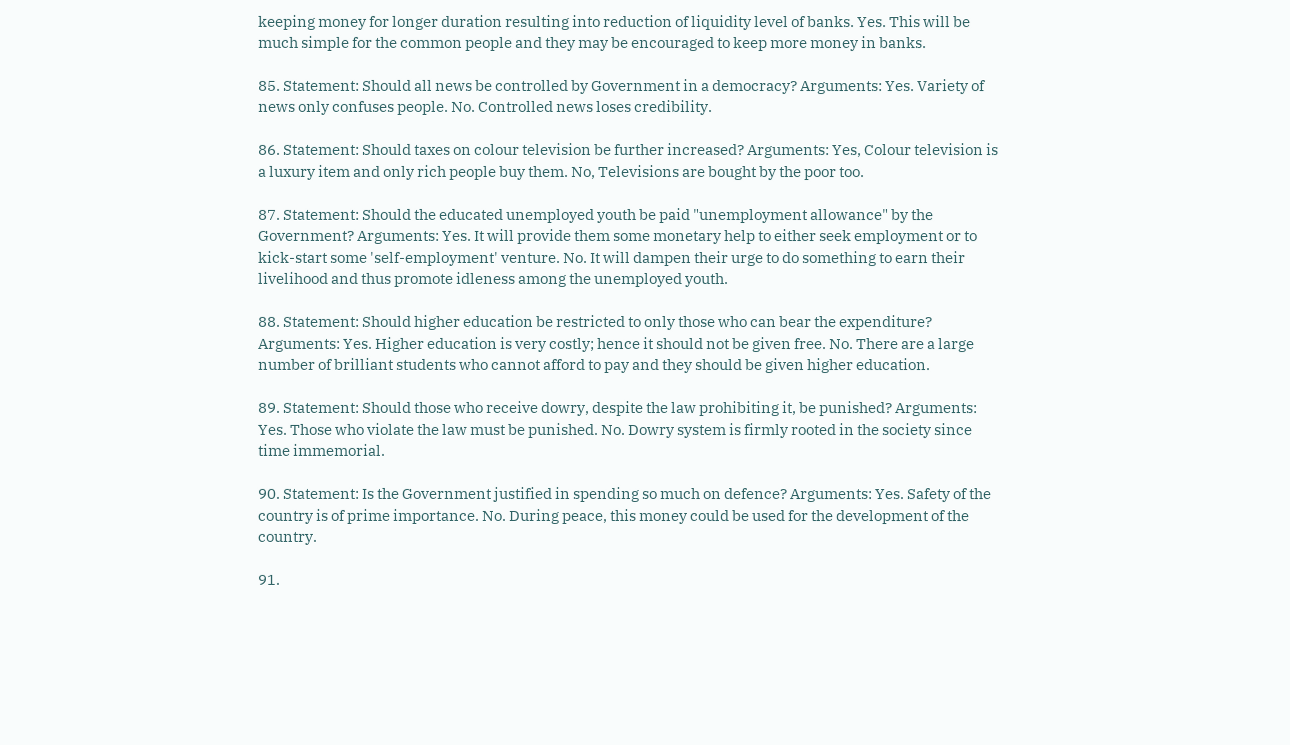keeping money for longer duration resulting into reduction of liquidity level of banks. Yes. This will be much simple for the common people and they may be encouraged to keep more money in banks.

85. Statement: Should all news be controlled by Government in a democracy? Arguments: Yes. Variety of news only confuses people. No. Controlled news loses credibility.

86. Statement: Should taxes on colour television be further increased? Arguments: Yes, Colour television is a luxury item and only rich people buy them. No, Televisions are bought by the poor too.

87. Statement: Should the educated unemployed youth be paid "unemployment allowance" by the Government? Arguments: Yes. It will provide them some monetary help to either seek employment or to kick-start some 'self-employment' venture. No. It will dampen their urge to do something to earn their livelihood and thus promote idleness among the unemployed youth.

88. Statement: Should higher education be restricted to only those who can bear the expenditure? Arguments: Yes. Higher education is very costly; hence it should not be given free. No. There are a large number of brilliant students who cannot afford to pay and they should be given higher education.

89. Statement: Should those who receive dowry, despite the law prohibiting it, be punished? Arguments: Yes. Those who violate the law must be punished. No. Dowry system is firmly rooted in the society since time immemorial.

90. Statement: Is the Government justified in spending so much on defence? Arguments: Yes. Safety of the country is of prime importance. No. During peace, this money could be used for the development of the country.

91.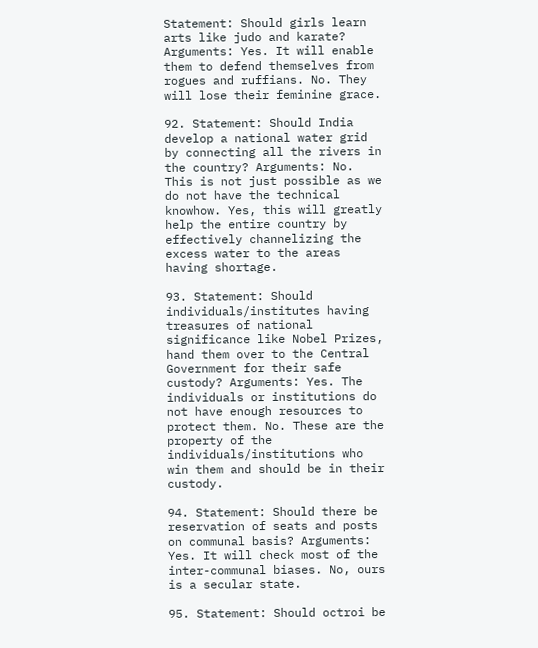Statement: Should girls learn arts like judo and karate? Arguments: Yes. It will enable them to defend themselves from rogues and ruffians. No. They will lose their feminine grace.

92. Statement: Should India develop a national water grid by connecting all the rivers in the country? Arguments: No. This is not just possible as we do not have the technical knowhow. Yes, this will greatly help the entire country by effectively channelizing the excess water to the areas having shortage.

93. Statement: Should individuals/institutes having treasures of national significance like Nobel Prizes, hand them over to the Central Government for their safe custody? Arguments: Yes. The individuals or institutions do not have enough resources to protect them. No. These are the property of the individuals/institutions who win them and should be in their custody.

94. Statement: Should there be reservation of seats and posts on communal basis? Arguments: Yes. It will check most of the inter-communal biases. No, ours is a secular state.

95. Statement: Should octroi be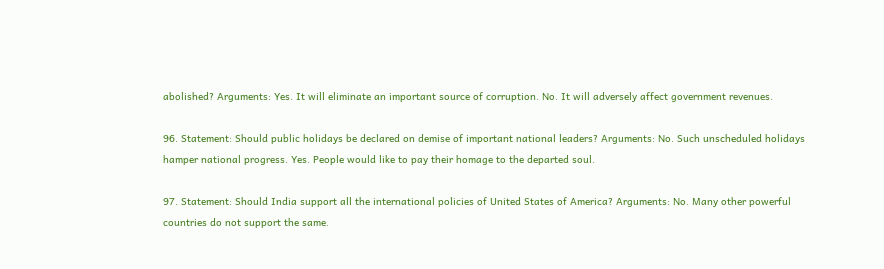abolished? Arguments: Yes. It will eliminate an important source of corruption. No. It will adversely affect government revenues.

96. Statement: Should public holidays be declared on demise of important national leaders? Arguments: No. Such unscheduled holidays hamper national progress. Yes. People would like to pay their homage to the departed soul.

97. Statement: Should India support all the international policies of United States of America? Arguments: No. Many other powerful countries do not support the same.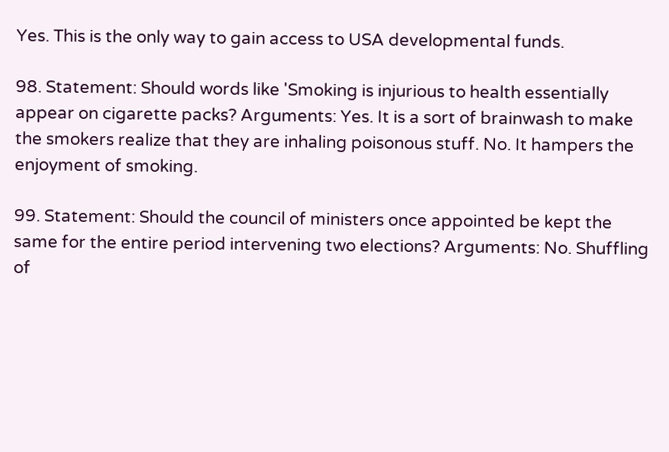Yes. This is the only way to gain access to USA developmental funds.

98. Statement: Should words like 'Smoking is injurious to health essentially appear on cigarette packs? Arguments: Yes. It is a sort of brainwash to make the smokers realize that they are inhaling poisonous stuff. No. It hampers the enjoyment of smoking.

99. Statement: Should the council of ministers once appointed be kept the same for the entire period intervening two elections? Arguments: No. Shuffling of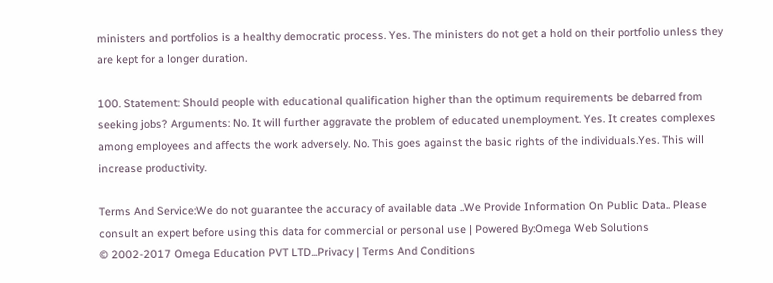ministers and portfolios is a healthy democratic process. Yes. The ministers do not get a hold on their portfolio unless they are kept for a longer duration.

100. Statement: Should people with educational qualification higher than the optimum requirements be debarred from seeking jobs? Arguments: No. It will further aggravate the problem of educated unemployment. Yes. It creates complexes among employees and affects the work adversely. No. This goes against the basic rights of the individuals.Yes. This will increase productivity.

Terms And Service:We do not guarantee the accuracy of available data ..We Provide Information On Public Data.. Please consult an expert before using this data for commercial or personal use | Powered By:Omega Web Solutions
© 2002-2017 Omega Education PVT LTD...Privacy | Terms And Conditions